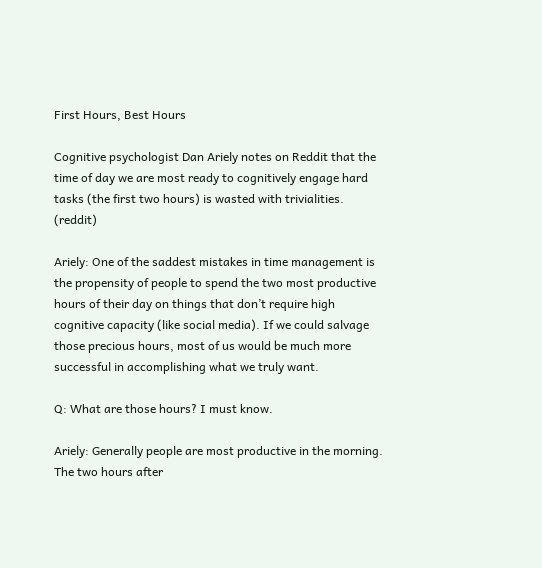First Hours, Best Hours

Cognitive psychologist Dan Ariely notes on Reddit that the time of day we are most ready to cognitively engage hard tasks (the first two hours) is wasted with trivialities. (reddit)

Ariely: One of the saddest mistakes in time management is the propensity of people to spend the two most productive hours of their day on things that don’t require high cognitive capacity (like social media). If we could salvage those precious hours, most of us would be much more successful in accomplishing what we truly want.

Q: What are those hours? I must know.

Ariely: Generally people are most productive in the morning. The two hours after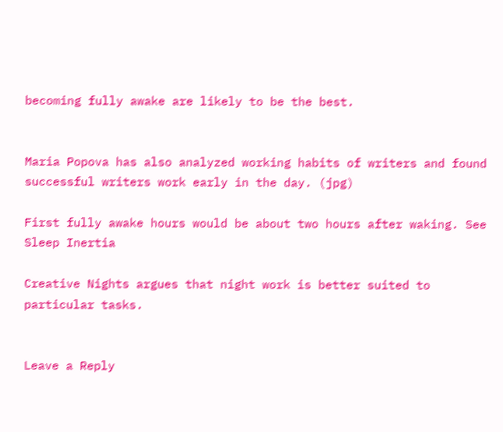becoming fully awake are likely to be the best.


Maria Popova has also analyzed working habits of writers and found successful writers work early in the day. (jpg)

First fully awake hours would be about two hours after waking. See Sleep Inertia

Creative Nights argues that night work is better suited to particular tasks.


Leave a Reply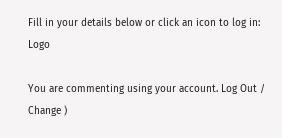Fill in your details below or click an icon to log in: Logo

You are commenting using your account. Log Out /  Change )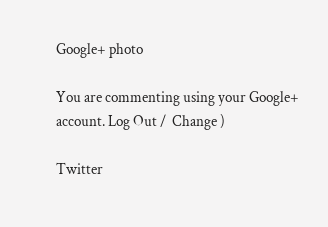Google+ photo

You are commenting using your Google+ account. Log Out /  Change )

Twitter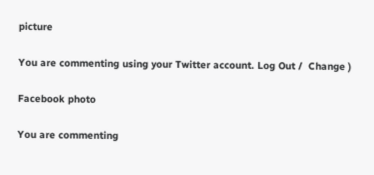picture

You are commenting using your Twitter account. Log Out /  Change )

Facebook photo

You are commenting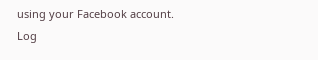using your Facebook account. Log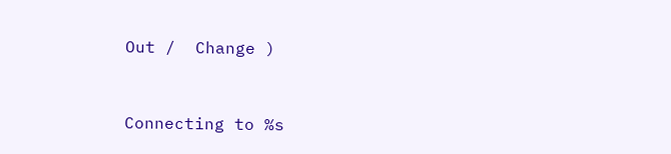Out /  Change )


Connecting to %s